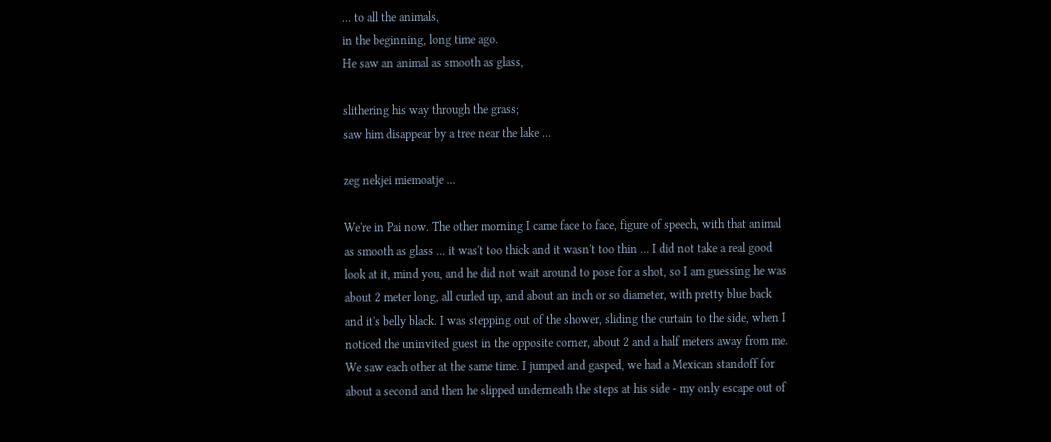... to all the animals,
in the beginning, long time ago.
He saw an animal as smooth as glass,

slithering his way through the grass;
saw him disappear by a tree near the lake ...

zeg nekjei miemoatje ...

We're in Pai now. The other morning I came face to face, figure of speech, with that animal as smooth as glass ... it was't too thick and it wasn't too thin ... I did not take a real good look at it, mind you, and he did not wait around to pose for a shot, so I am guessing he was about 2 meter long, all curled up, and about an inch or so diameter, with pretty blue back and it's belly black. I was stepping out of the shower, sliding the curtain to the side, when I noticed the uninvited guest in the opposite corner, about 2 and a half meters away from me. We saw each other at the same time. I jumped and gasped, we had a Mexican standoff for about a second and then he slipped underneath the steps at his side - my only escape out of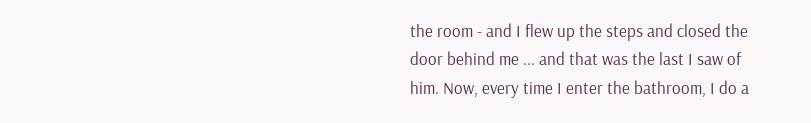the room - and I flew up the steps and closed the door behind me ... and that was the last I saw of him. Now, every time I enter the bathroom, I do a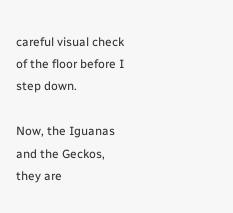careful visual check of the floor before I step down.

Now, the Iguanas and the Geckos, they are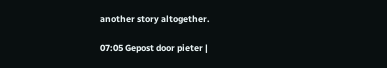another story altogether.

07:05 Gepost door pieter |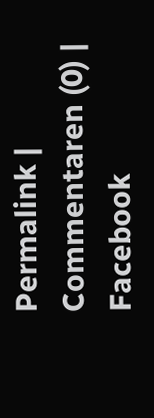Permalink | Commentaren (0) |  Facebook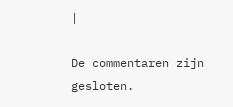|

De commentaren zijn gesloten.